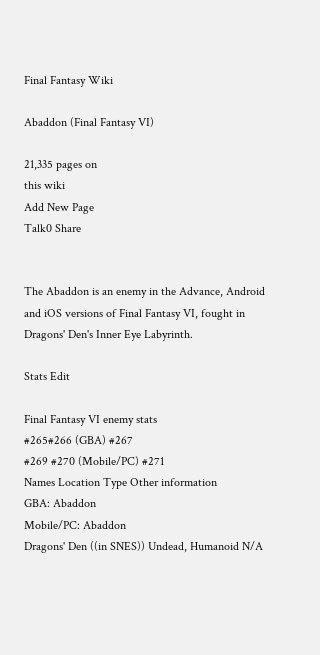Final Fantasy Wiki

Abaddon (Final Fantasy VI)

21,335 pages on
this wiki
Add New Page
Talk0 Share


The Abaddon is an enemy in the Advance, Android and iOS versions of Final Fantasy VI, fought in Dragons' Den's Inner Eye Labyrinth.

Stats Edit

Final Fantasy VI enemy stats
#265#266 (GBA) #267
#269 #270 (Mobile/PC) #271
Names Location Type Other information
GBA: Abaddon
Mobile/PC: Abaddon
Dragons' Den ((in SNES)) Undead, Humanoid N/A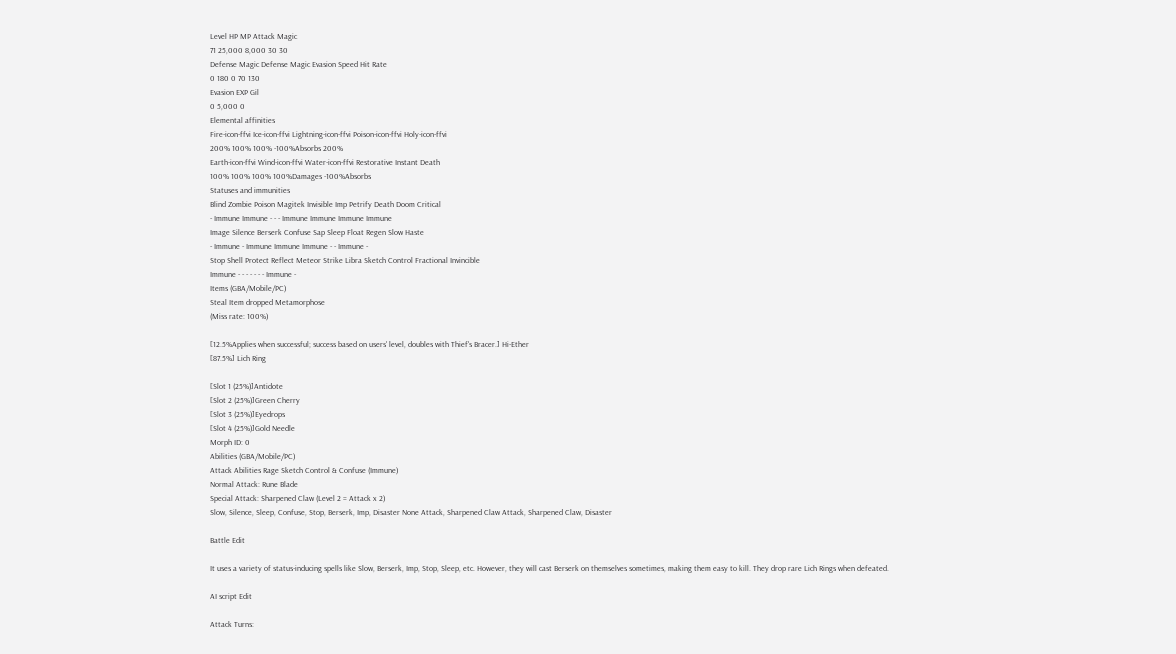Level HP MP Attack Magic
71 25,000 8,000 30 30
Defense Magic Defense Magic Evasion Speed Hit Rate
0 180 0 70 130
Evasion EXP Gil
0 5,000 0
Elemental affinities
Fire-icon-ffvi Ice-icon-ffvi Lightning-icon-ffvi Poison-icon-ffvi Holy-icon-ffvi
200% 100% 100% -100%Absorbs 200%
Earth-icon-ffvi Wind-icon-ffvi Water-icon-ffvi Restorative Instant Death
100% 100% 100% 100%Damages -100%Absorbs
Statuses and immunities
Blind Zombie Poison Magitek Invisible Imp Petrify Death Doom Critical
- Immune Immune - - - Immune Immune Immune Immune
Image Silence Berserk Confuse Sap Sleep Float Regen Slow Haste
- Immune - Immune Immune Immune - - Immune -
Stop Shell Protect Reflect Meteor Strike Libra Sketch Control Fractional Invincible
Immune - - - - - - - Immune -
Items (GBA/Mobile/PC)
Steal Item dropped Metamorphose
(Miss rate: 100%)

[12.5%Applies when successful; success based on users' level, doubles with Thief's Bracer.] Hi-Ether
[87.5%] Lich Ring

[Slot 1 (25%)]Antidote
[Slot 2 (25%)]Green Cherry
[Slot 3 (25%)]Eyedrops
[Slot 4 (25%)]Gold Needle
Morph ID: 0
Abilities (GBA/Mobile/PC)
Attack Abilities Rage Sketch Control & Confuse (Immune)
Normal Attack: Rune Blade
Special Attack: Sharpened Claw (Level 2 = Attack x 2)
Slow, Silence, Sleep, Confuse, Stop, Berserk, Imp, Disaster None Attack, Sharpened Claw Attack, Sharpened Claw, Disaster

Battle Edit

It uses a variety of status-inducing spells like Slow, Berserk, Imp, Stop, Sleep, etc. However, they will cast Berserk on themselves sometimes, making them easy to kill. They drop rare Lich Rings when defeated.

AI script Edit

Attack Turns: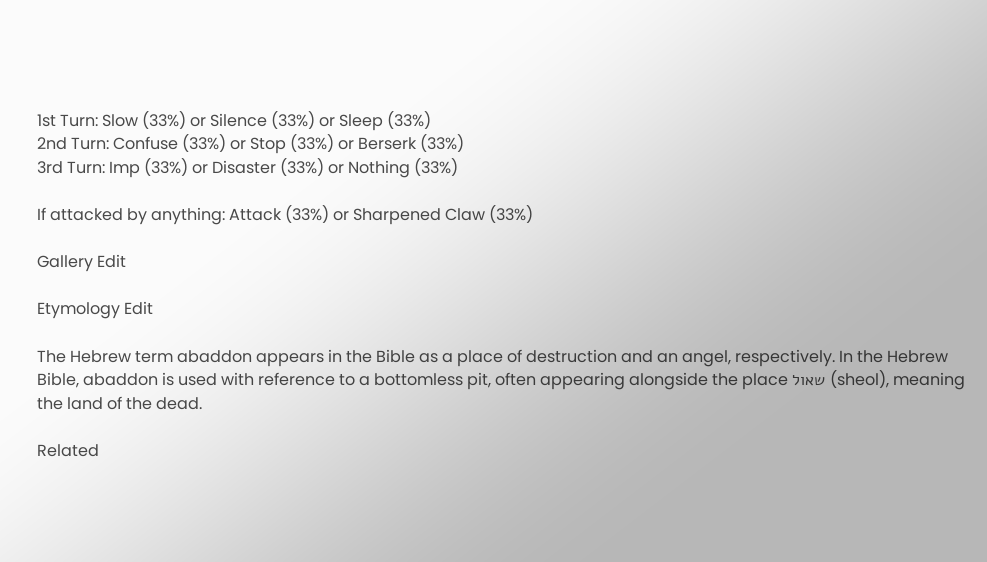1st Turn: Slow (33%) or Silence (33%) or Sleep (33%)
2nd Turn: Confuse (33%) or Stop (33%) or Berserk (33%)
3rd Turn: Imp (33%) or Disaster (33%) or Nothing (33%)

If attacked by anything: Attack (33%) or Sharpened Claw (33%)

Gallery Edit

Etymology Edit

The Hebrew term abaddon appears in the Bible as a place of destruction and an angel, respectively. In the Hebrew Bible, abaddon is used with reference to a bottomless pit, often appearing alongside the place שאול (sheol), meaning the land of the dead.

Related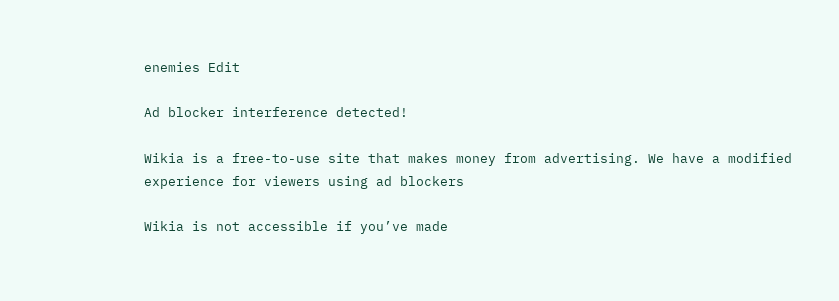enemies Edit

Ad blocker interference detected!

Wikia is a free-to-use site that makes money from advertising. We have a modified experience for viewers using ad blockers

Wikia is not accessible if you’ve made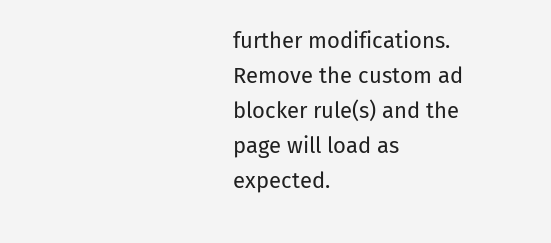further modifications. Remove the custom ad blocker rule(s) and the page will load as expected.